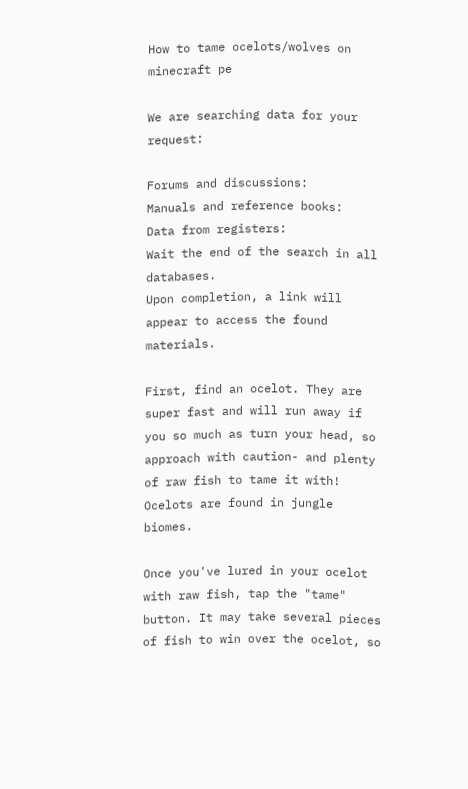How to tame ocelots/wolves on minecraft pe

We are searching data for your request:

Forums and discussions:
Manuals and reference books:
Data from registers:
Wait the end of the search in all databases.
Upon completion, a link will appear to access the found materials.

First, find an ocelot. They are super fast and will run away if you so much as turn your head, so approach with caution- and plenty of raw fish to tame it with! Ocelots are found in jungle biomes.

Once you've lured in your ocelot with raw fish, tap the "tame" button. It may take several pieces of fish to win over the ocelot, so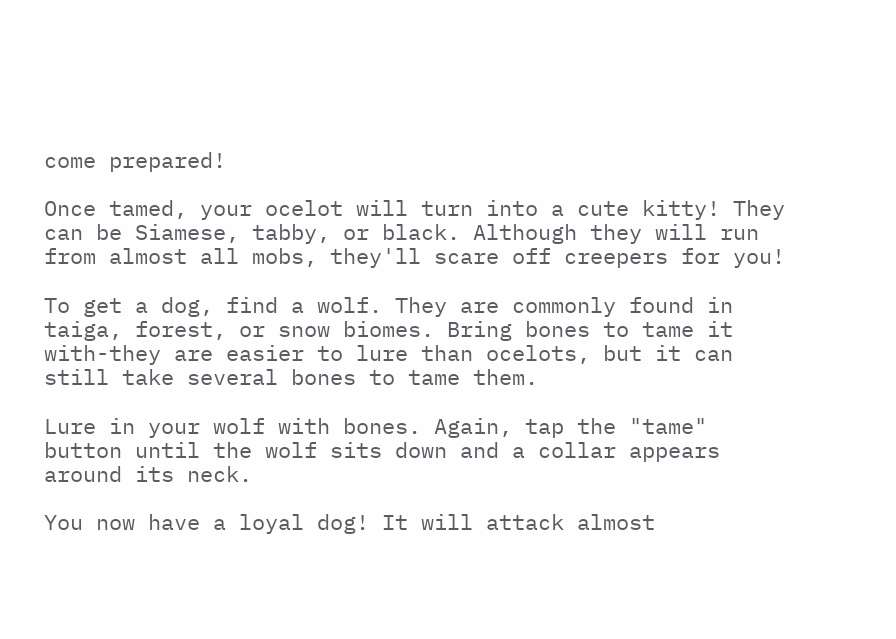come prepared!

Once tamed, your ocelot will turn into a cute kitty! They can be Siamese, tabby, or black. Although they will run from almost all mobs, they'll scare off creepers for you!

To get a dog, find a wolf. They are commonly found in taiga, forest, or snow biomes. Bring bones to tame it with-they are easier to lure than ocelots, but it can still take several bones to tame them.

Lure in your wolf with bones. Again, tap the "tame" button until the wolf sits down and a collar appears around its neck.

You now have a loyal dog! It will attack almost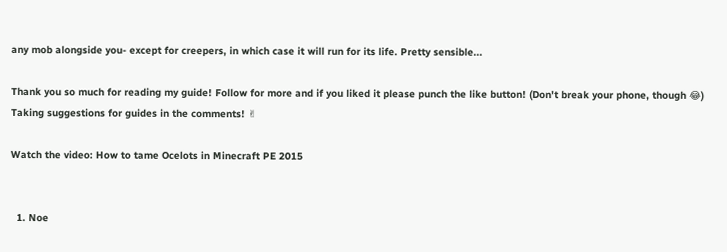any mob alongside you- except for creepers, in which case it will run for its life. Pretty sensible...

Thank you so much for reading my guide! Follow for more and if you liked it please punch the like button! (Don't break your phone, though 😂) Taking suggestions for guides in the comments! ✌

Watch the video: How to tame Ocelots in Minecraft PE 2015


  1. Noe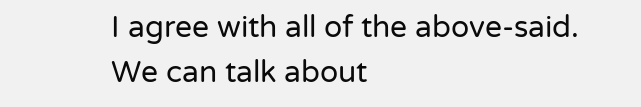I agree with all of the above-said. We can talk about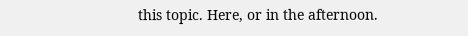this topic. Here, or in the afternoon.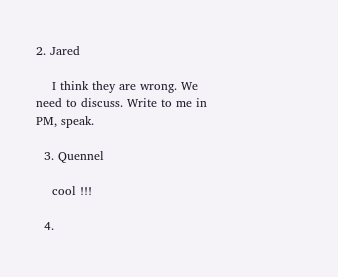2. Jared

    I think they are wrong. We need to discuss. Write to me in PM, speak.

  3. Quennel

    cool !!!

  4.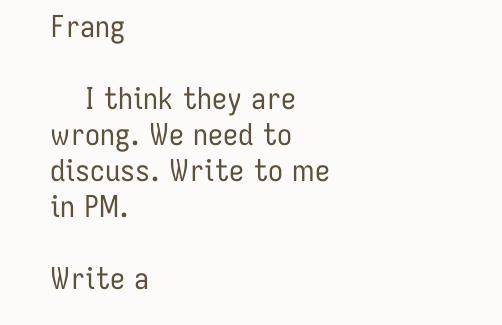Frang

    I think they are wrong. We need to discuss. Write to me in PM.

Write a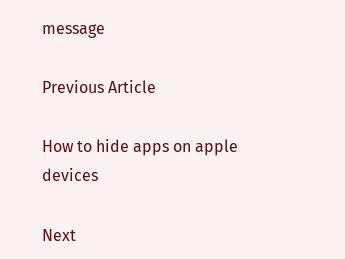message

Previous Article

How to hide apps on apple devices

Next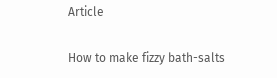Article

How to make fizzy bath-salts